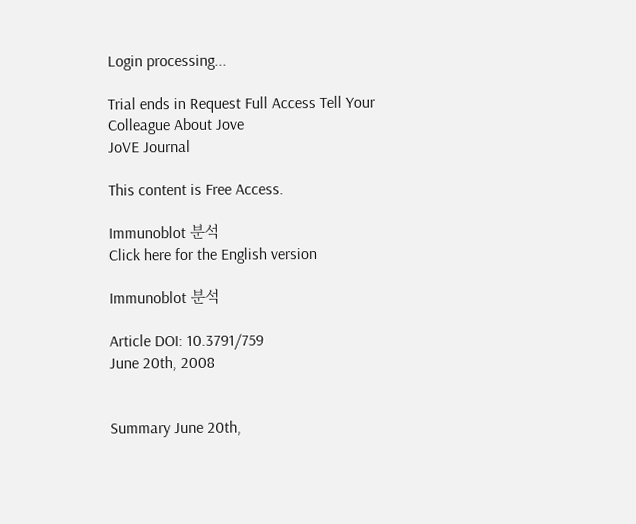Login processing...

Trial ends in Request Full Access Tell Your Colleague About Jove
JoVE Journal

This content is Free Access.

Immunoblot 분석
Click here for the English version

Immunoblot 분석

Article DOI: 10.3791/759
June 20th, 2008


Summary June 20th,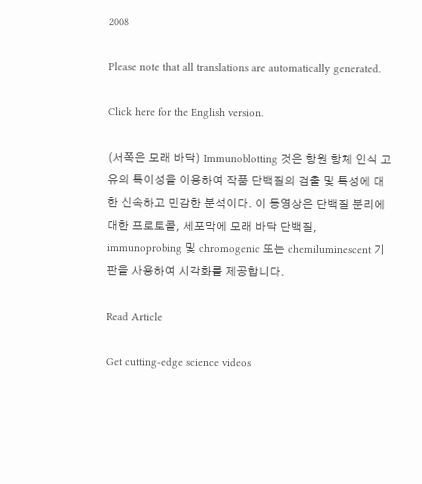2008

Please note that all translations are automatically generated.

Click here for the English version.

(서쪽은 모래 바닥) Immunoblotting 것은 항원 항체 인식 고유의 특이성을 이용하여 작품 단백질의 검출 및 특성에 대한 신속하고 민감한 분석이다. 이 동영상은 단백질 분리에 대한 프로토콜, 세포막에 모래 바닥 단백질, immunoprobing 및 chromogenic 또는 chemiluminescent 기판을 사용하여 시각화를 제공합니다.

Read Article

Get cutting-edge science videos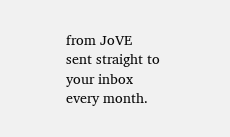from JoVE sent straight to your inbox every month.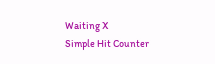Waiting X
Simple Hit Counter